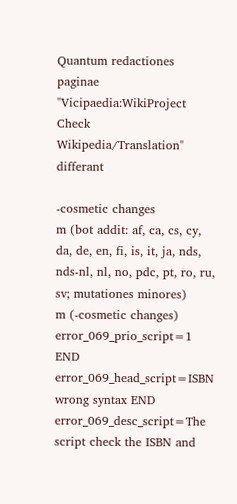Quantum redactiones paginae "Vicipaedia:WikiProject Check Wikipedia/Translation" differant

-cosmetic changes
m (bot addit: af, ca, cs, cy, da, de, en, fi, is, it, ja, nds, nds-nl, nl, no, pdc, pt, ro, ru, sv; mutationes minores)
m (-cosmetic changes)
error_069_prio_script=1 END
error_069_head_script=ISBN wrong syntax END
error_069_desc_script=The script check the ISBN and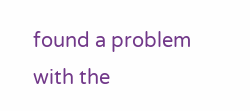found a problem with the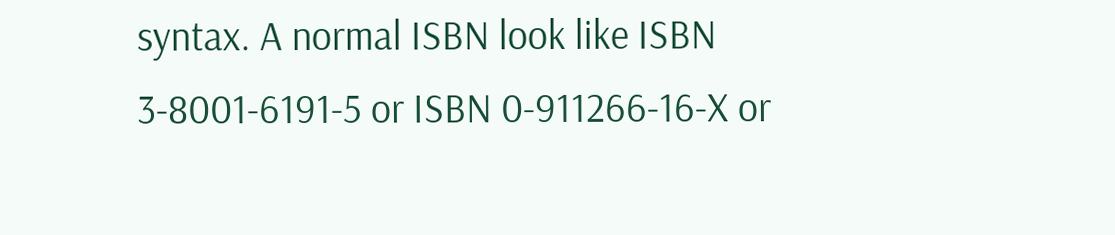syntax. A normal ISBN look like ISBN 3-8001-6191-5 or ISBN 0-911266-16-X or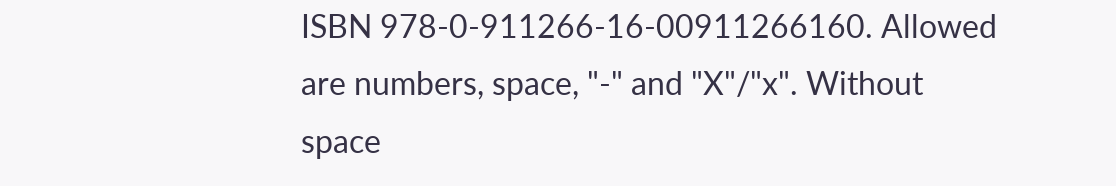ISBN 978-0-911266-16-00911266160. Allowed are numbers, space, "-" and "X"/"x". Without space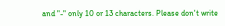and "-" only 10 or 13 characters. Please don't write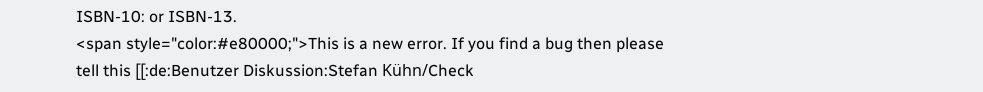ISBN-10: or ISBN-13.
<span style="color:#e80000;">This is a new error. If you find a bug then please tell this [[:de:Benutzer Diskussion:Stefan Kühn/Check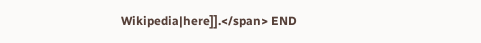Wikipedia|here]].</span> END